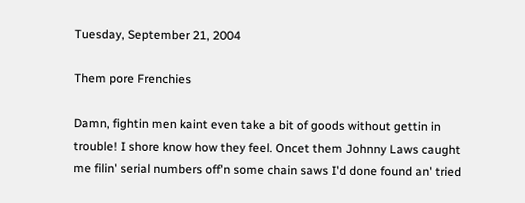Tuesday, September 21, 2004

Them pore Frenchies

Damn, fightin men kaint even take a bit of goods without gettin in trouble! I shore know how they feel. Oncet them Johnny Laws caught me filin' serial numbers off'n some chain saws I'd done found an' tried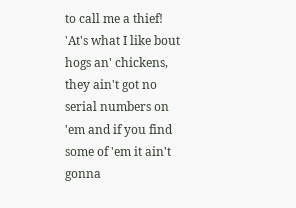to call me a thief! 'At's what I like bout hogs an' chickens, they ain't got no serial numbers on 'em and if you find some of 'em it ain't gonna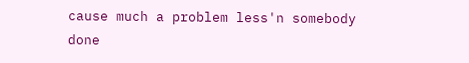cause much a problem less'n somebody done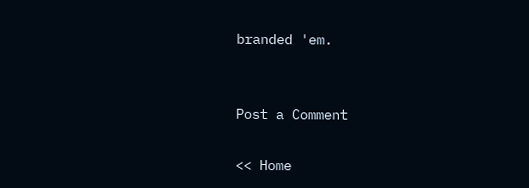branded 'em.


Post a Comment

<< Home